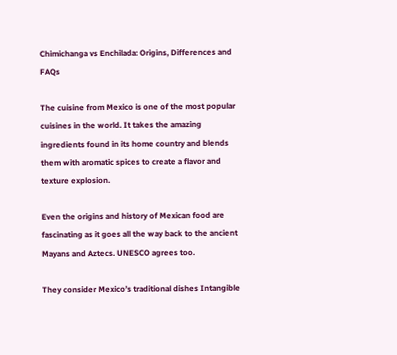Chimichanga vs Enchilada: Origins, Differences and FAQs

The cuisine from Mexico is one of the most popular cuisines in the world. It takes the amazing ingredients found in its home country and blends them with aromatic spices to create a flavor and texture explosion.

Even the origins and history of Mexican food are fascinating as it goes all the way back to the ancient Mayans and Aztecs. UNESCO agrees too.

They consider Mexico’s traditional dishes Intangible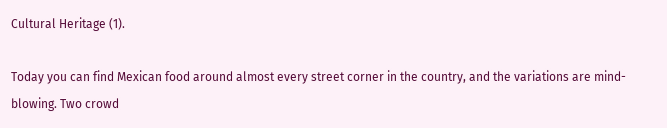Cultural Heritage (1).

Today you can find Mexican food around almost every street corner in the country, and the variations are mind-blowing. Two crowd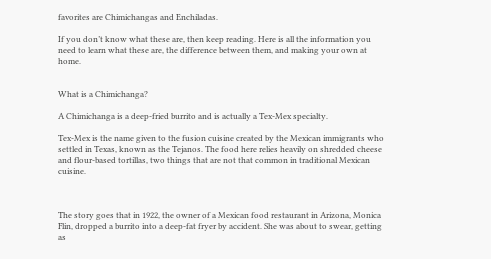favorites are Chimichangas and Enchiladas.

If you don’t know what these are, then keep reading. Here is all the information you need to learn what these are, the difference between them, and making your own at home.


What is a Chimichanga?

A Chimichanga is a deep-fried burrito and is actually a Tex-Mex specialty.

Tex-Mex is the name given to the fusion cuisine created by the Mexican immigrants who settled in Texas, known as the Tejanos. The food here relies heavily on shredded cheese and flour-based tortillas, two things that are not that common in traditional Mexican cuisine.



The story goes that in 1922, the owner of a Mexican food restaurant in Arizona, Monica Flin, dropped a burrito into a deep-fat fryer by accident. She was about to swear, getting as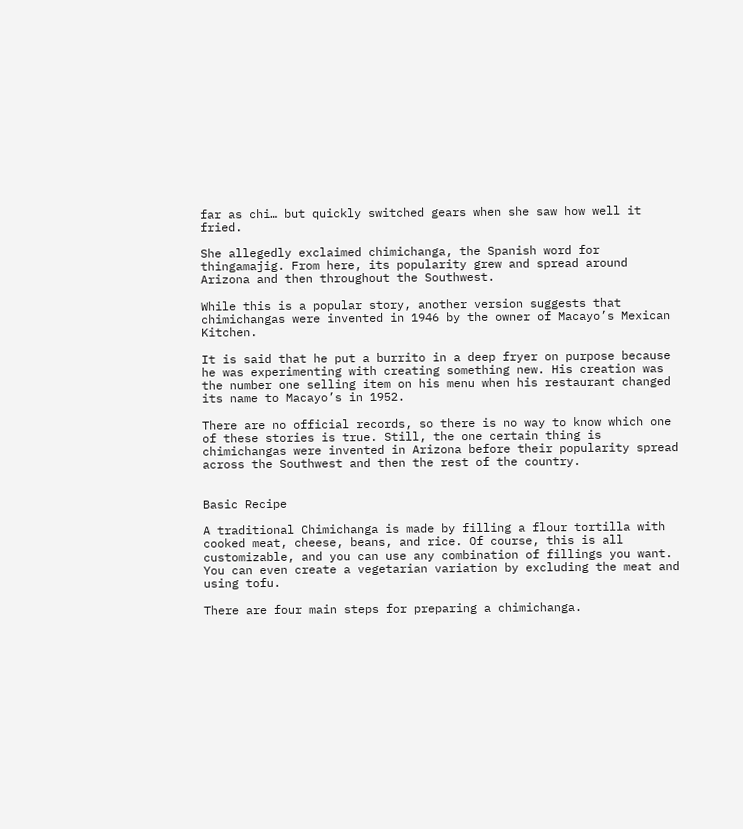far as chi… but quickly switched gears when she saw how well it fried.

She allegedly exclaimed chimichanga, the Spanish word for thingamajig. From here, its popularity grew and spread around Arizona and then throughout the Southwest.

While this is a popular story, another version suggests that chimichangas were invented in 1946 by the owner of Macayo’s Mexican Kitchen.

It is said that he put a burrito in a deep fryer on purpose because he was experimenting with creating something new. His creation was the number one selling item on his menu when his restaurant changed its name to Macayo’s in 1952.

There are no official records, so there is no way to know which one of these stories is true. Still, the one certain thing is chimichangas were invented in Arizona before their popularity spread across the Southwest and then the rest of the country.


Basic Recipe

A traditional Chimichanga is made by filling a flour tortilla with cooked meat, cheese, beans, and rice. Of course, this is all customizable, and you can use any combination of fillings you want. You can even create a vegetarian variation by excluding the meat and using tofu.

There are four main steps for preparing a chimichanga.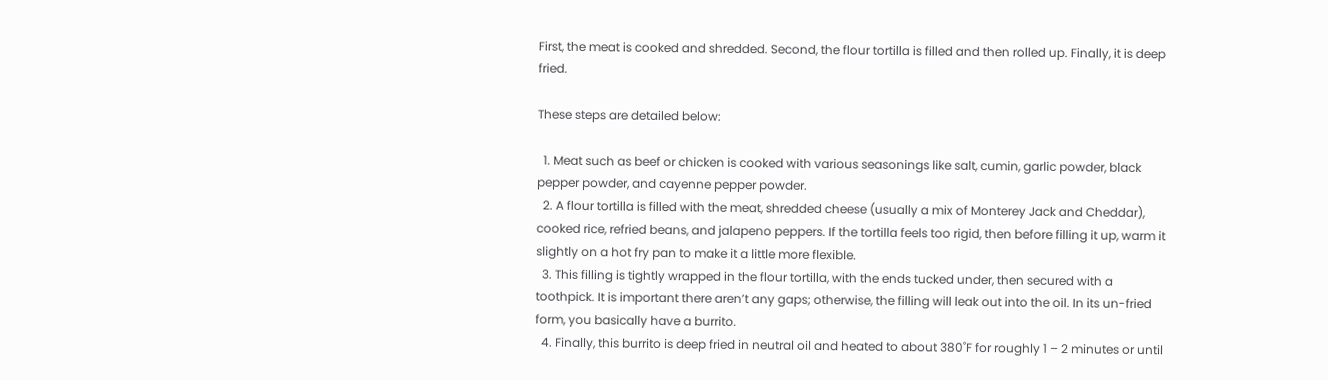First, the meat is cooked and shredded. Second, the flour tortilla is filled and then rolled up. Finally, it is deep fried.

These steps are detailed below:

  1. Meat such as beef or chicken is cooked with various seasonings like salt, cumin, garlic powder, black pepper powder, and cayenne pepper powder.
  2. A flour tortilla is filled with the meat, shredded cheese (usually a mix of Monterey Jack and Cheddar), cooked rice, refried beans, and jalapeno peppers. If the tortilla feels too rigid, then before filling it up, warm it slightly on a hot fry pan to make it a little more flexible.
  3. This filling is tightly wrapped in the flour tortilla, with the ends tucked under, then secured with a toothpick. It is important there aren’t any gaps; otherwise, the filling will leak out into the oil. In its un-fried form, you basically have a burrito.
  4. Finally, this burrito is deep fried in neutral oil and heated to about 380˚F for roughly 1 – 2 minutes or until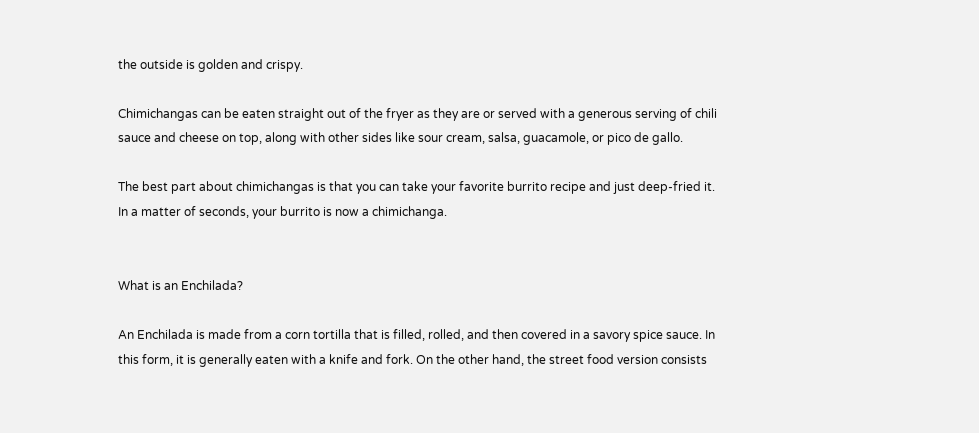the outside is golden and crispy.

Chimichangas can be eaten straight out of the fryer as they are or served with a generous serving of chili sauce and cheese on top, along with other sides like sour cream, salsa, guacamole, or pico de gallo.

The best part about chimichangas is that you can take your favorite burrito recipe and just deep-fried it. In a matter of seconds, your burrito is now a chimichanga.


What is an Enchilada?

An Enchilada is made from a corn tortilla that is filled, rolled, and then covered in a savory spice sauce. In this form, it is generally eaten with a knife and fork. On the other hand, the street food version consists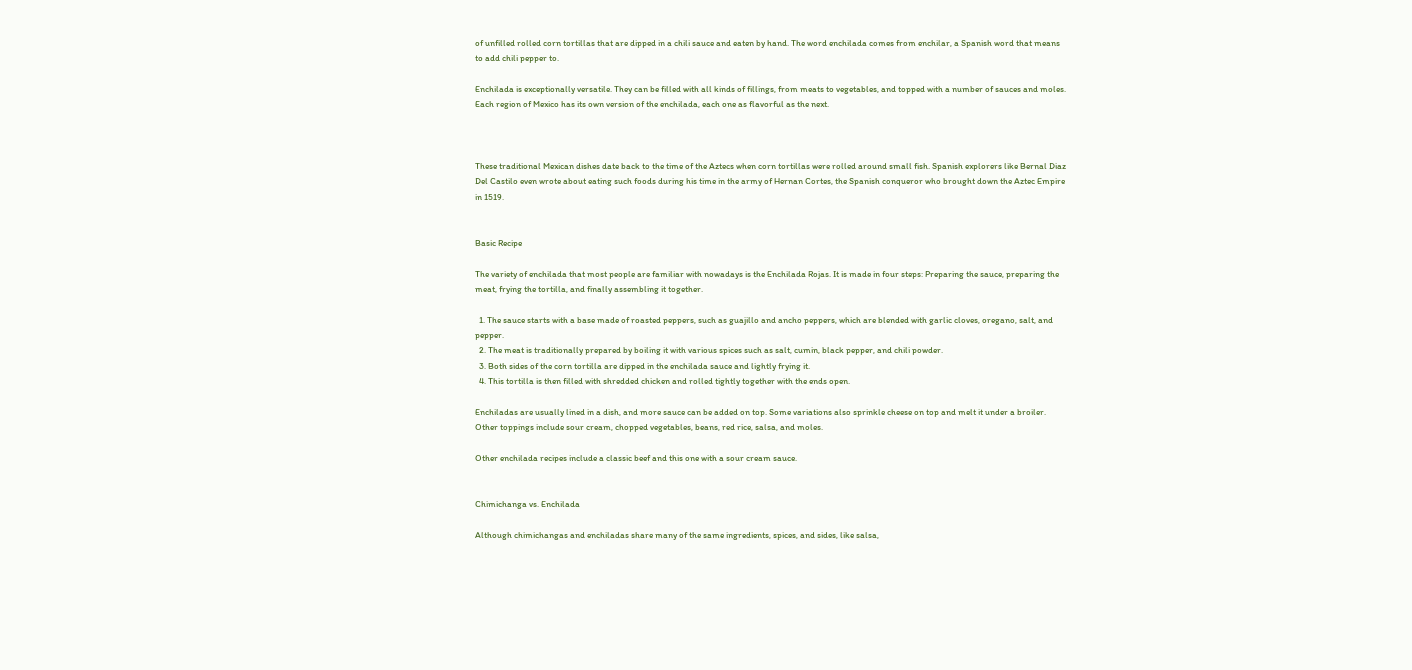of unfilled rolled corn tortillas that are dipped in a chili sauce and eaten by hand. The word enchilada comes from enchilar, a Spanish word that means to add chili pepper to.

Enchilada is exceptionally versatile. They can be filled with all kinds of fillings, from meats to vegetables, and topped with a number of sauces and moles. Each region of Mexico has its own version of the enchilada, each one as flavorful as the next.



These traditional Mexican dishes date back to the time of the Aztecs when corn tortillas were rolled around small fish. Spanish explorers like Bernal Diaz Del Castilo even wrote about eating such foods during his time in the army of Hernan Cortes, the Spanish conqueror who brought down the Aztec Empire in 1519.


Basic Recipe

The variety of enchilada that most people are familiar with nowadays is the Enchilada Rojas. It is made in four steps: Preparing the sauce, preparing the meat, frying the tortilla, and finally assembling it together.

  1. The sauce starts with a base made of roasted peppers, such as guajillo and ancho peppers, which are blended with garlic cloves, oregano, salt, and pepper.
  2. The meat is traditionally prepared by boiling it with various spices such as salt, cumin, black pepper, and chili powder.
  3. Both sides of the corn tortilla are dipped in the enchilada sauce and lightly frying it.
  4. This tortilla is then filled with shredded chicken and rolled tightly together with the ends open.

Enchiladas are usually lined in a dish, and more sauce can be added on top. Some variations also sprinkle cheese on top and melt it under a broiler. Other toppings include sour cream, chopped vegetables, beans, red rice, salsa, and moles.

Other enchilada recipes include a classic beef and this one with a sour cream sauce.


Chimichanga vs. Enchilada

Although chimichangas and enchiladas share many of the same ingredients, spices, and sides, like salsa,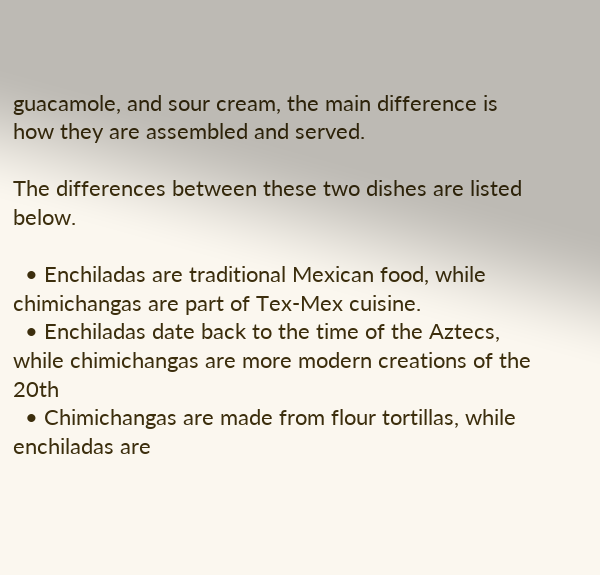guacamole, and sour cream, the main difference is how they are assembled and served.

The differences between these two dishes are listed below.

  • Enchiladas are traditional Mexican food, while chimichangas are part of Tex-Mex cuisine.
  • Enchiladas date back to the time of the Aztecs, while chimichangas are more modern creations of the 20th
  • Chimichangas are made from flour tortillas, while enchiladas are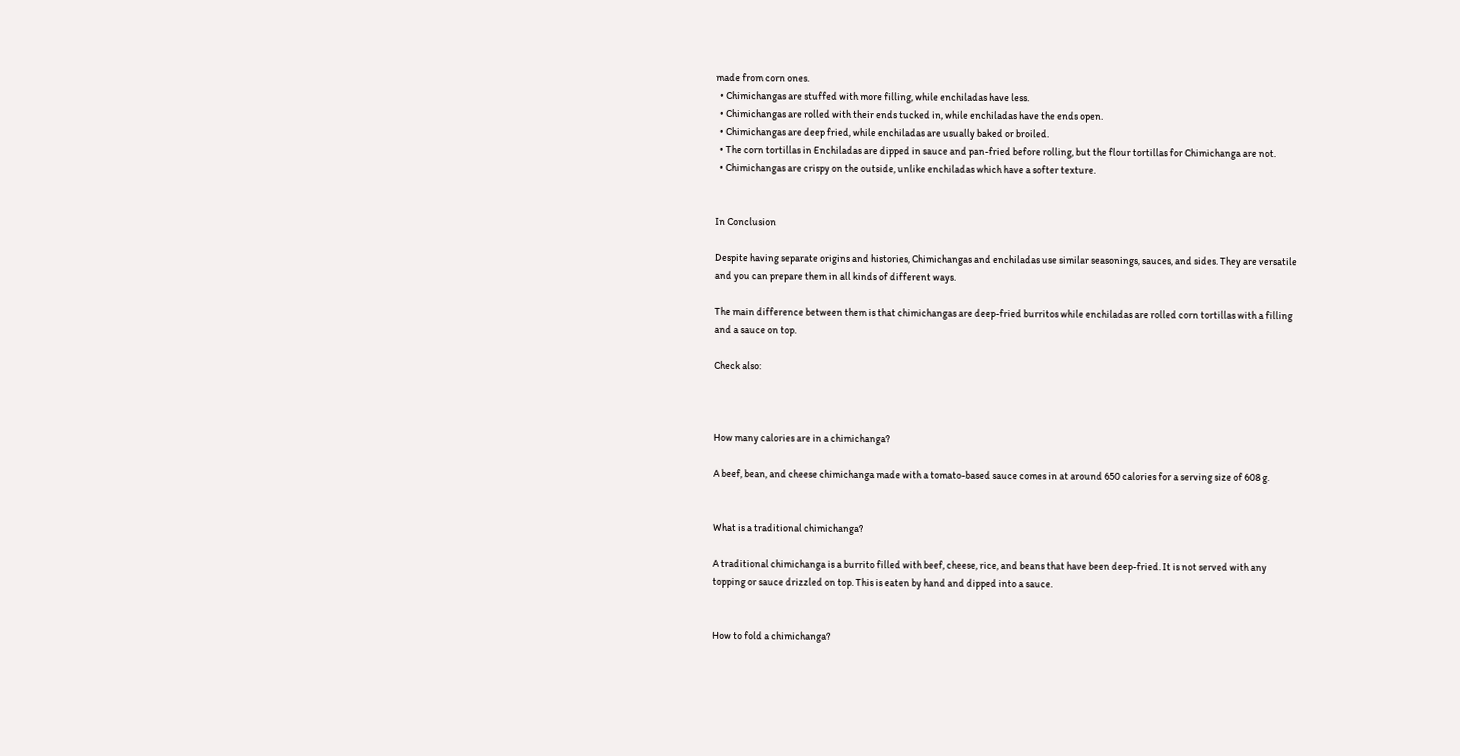made from corn ones.
  • Chimichangas are stuffed with more filling, while enchiladas have less.
  • Chimichangas are rolled with their ends tucked in, while enchiladas have the ends open.
  • Chimichangas are deep fried, while enchiladas are usually baked or broiled.
  • The corn tortillas in Enchiladas are dipped in sauce and pan-fried before rolling, but the flour tortillas for Chimichanga are not.
  • Chimichangas are crispy on the outside, unlike enchiladas which have a softer texture.


In Conclusion

Despite having separate origins and histories, Chimichangas and enchiladas use similar seasonings, sauces, and sides. They are versatile and you can prepare them in all kinds of different ways.

The main difference between them is that chimichangas are deep-fried burritos while enchiladas are rolled corn tortillas with a filling and a sauce on top.

Check also:



How many calories are in a chimichanga?

A beef, bean, and cheese chimichanga made with a tomato-based sauce comes in at around 650 calories for a serving size of 608 g.


What is a traditional chimichanga?

A traditional chimichanga is a burrito filled with beef, cheese, rice, and beans that have been deep-fried. It is not served with any topping or sauce drizzled on top. This is eaten by hand and dipped into a sauce.


How to fold a chimichanga?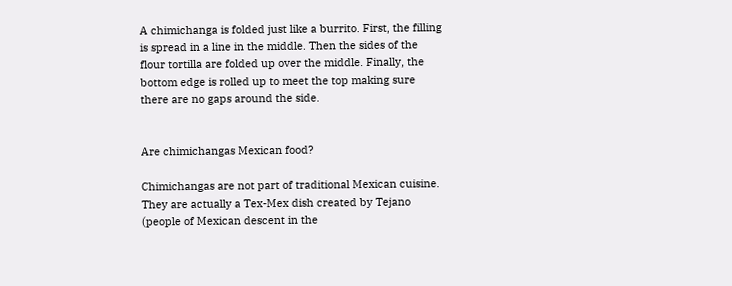A chimichanga is folded just like a burrito. First, the filling is spread in a line in the middle. Then the sides of the flour tortilla are folded up over the middle. Finally, the bottom edge is rolled up to meet the top making sure there are no gaps around the side.


Are chimichangas Mexican food?

Chimichangas are not part of traditional Mexican cuisine. They are actually a Tex-Mex dish created by Tejano (people of Mexican descent in the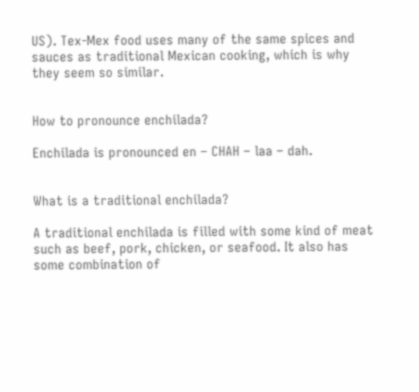US). Tex-Mex food uses many of the same spices and sauces as traditional Mexican cooking, which is why they seem so similar.


How to pronounce enchilada?

Enchilada is pronounced en – CHAH – laa – dah.


What is a traditional enchilada?

A traditional enchilada is filled with some kind of meat such as beef, pork, chicken, or seafood. It also has some combination of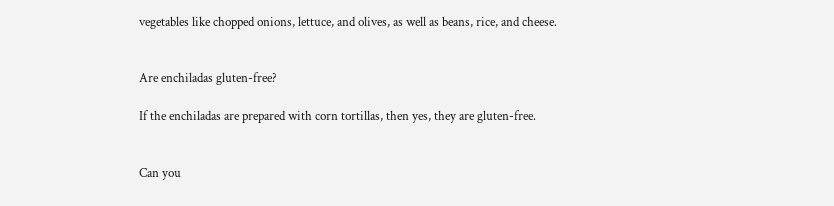vegetables like chopped onions, lettuce, and olives, as well as beans, rice, and cheese.


Are enchiladas gluten-free?

If the enchiladas are prepared with corn tortillas, then yes, they are gluten-free.


Can you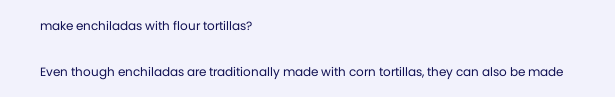make enchiladas with flour tortillas?

Even though enchiladas are traditionally made with corn tortillas, they can also be made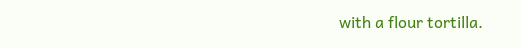with a flour tortilla.